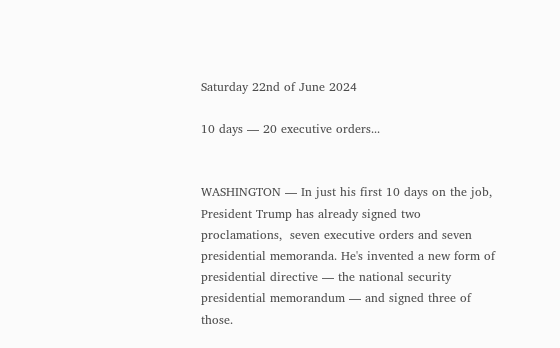Saturday 22nd of June 2024

10 days — 20 executive orders...


WASHINGTON — In just his first 10 days on the job, President Trump has already signed two proclamations,  seven executive orders and seven presidential memoranda. He's invented a new form of presidential directive — the national security presidential memorandum — and signed three of those.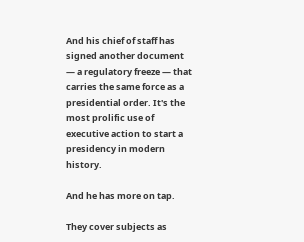And his chief of staff has signed another document — a regulatory freeze — that carries the same force as a presidential order. It's the most prolific use of executive action to start a presidency in modern history.

And he has more on tap.

They cover subjects as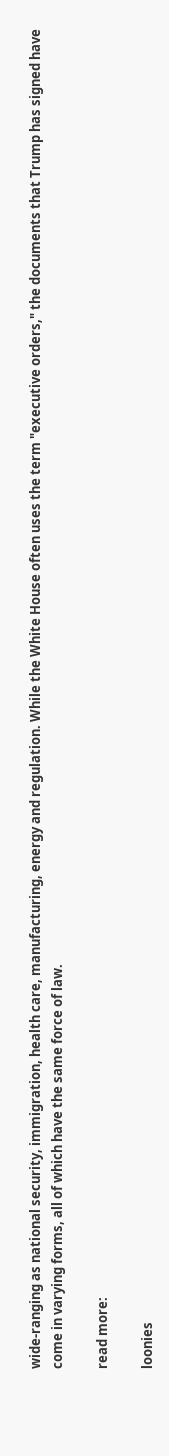wide-ranging as national security, immigration, health care, manufacturing, energy and regulation. While the White House often uses the term "executive orders," the documents that Trump has signed have come in varying forms, all of which have the same force of law.

read more:

loonies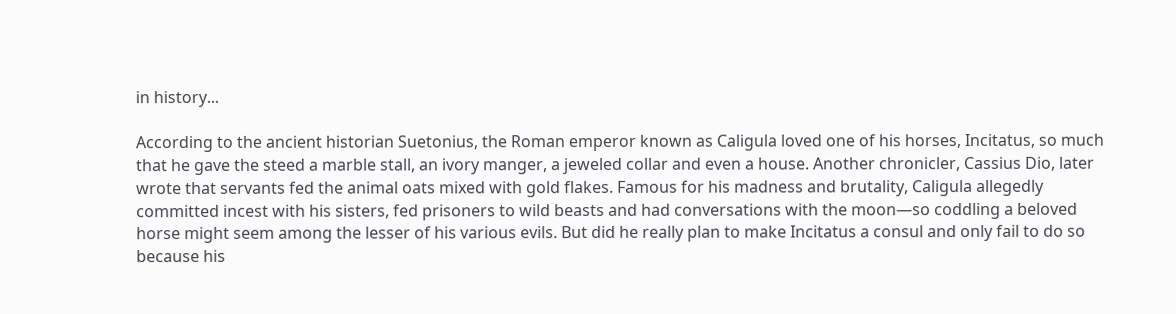in history...

According to the ancient historian Suetonius, the Roman emperor known as Caligula loved one of his horses, Incitatus, so much that he gave the steed a marble stall, an ivory manger, a jeweled collar and even a house. Another chronicler, Cassius Dio, later wrote that servants fed the animal oats mixed with gold flakes. Famous for his madness and brutality, Caligula allegedly committed incest with his sisters, fed prisoners to wild beasts and had conversations with the moon—so coddling a beloved horse might seem among the lesser of his various evils. But did he really plan to make Incitatus a consul and only fail to do so because his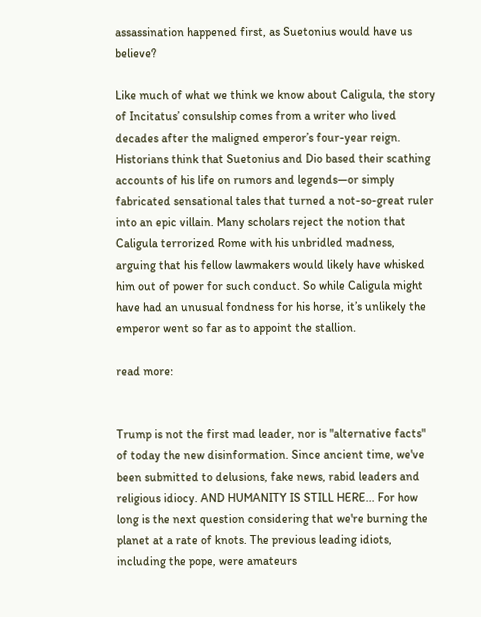assassination happened first, as Suetonius would have us believe?

Like much of what we think we know about Caligula, the story of Incitatus’ consulship comes from a writer who lived decades after the maligned emperor’s four-year reign. Historians think that Suetonius and Dio based their scathing accounts of his life on rumors and legends—or simply fabricated sensational tales that turned a not-so-great ruler into an epic villain. Many scholars reject the notion that Caligula terrorized Rome with his unbridled madness, arguing that his fellow lawmakers would likely have whisked him out of power for such conduct. So while Caligula might have had an unusual fondness for his horse, it’s unlikely the emperor went so far as to appoint the stallion.

read more:


Trump is not the first mad leader, nor is "alternative facts" of today the new disinformation. Since ancient time, we've been submitted to delusions, fake news, rabid leaders and religious idiocy. AND HUMANITY IS STILL HERE... For how long is the next question considering that we're burning the planet at a rate of knots. The previous leading idiots, including the pope, were amateurs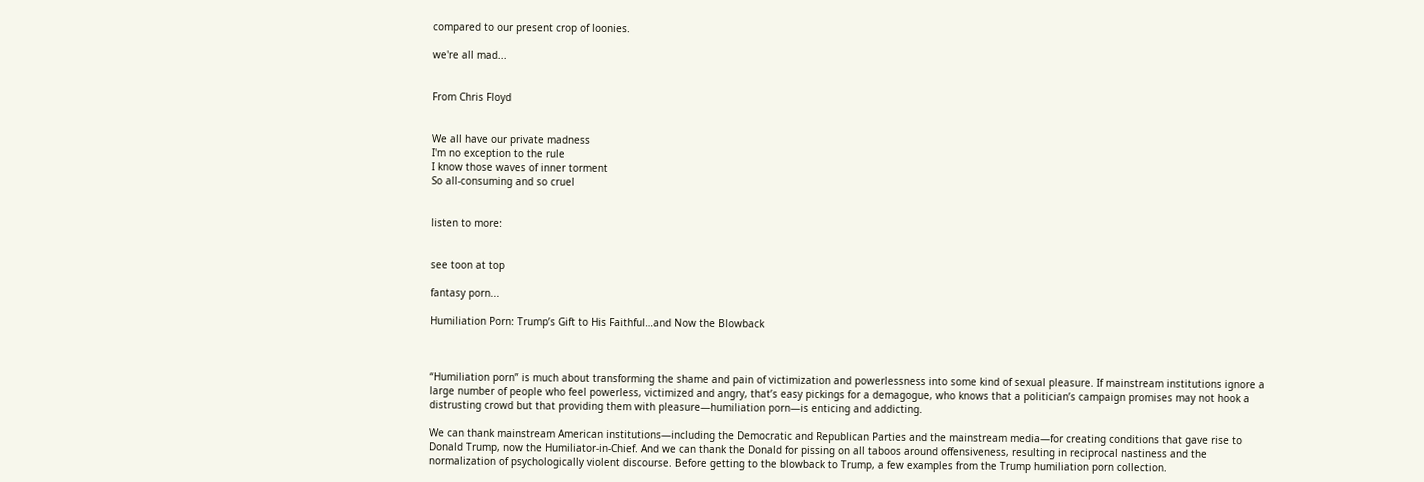compared to our present crop of loonies.

we're all mad...


From Chris Floyd


We all have our private madness
I'm no exception to the rule
I know those waves of inner torment
So all-consuming and so cruel


listen to more:


see toon at top

fantasy porn...

Humiliation Porn: Trump’s Gift to His Faithful…and Now the Blowback



“Humiliation porn” is much about transforming the shame and pain of victimization and powerlessness into some kind of sexual pleasure. If mainstream institutions ignore a large number of people who feel powerless, victimized and angry, that’s easy pickings for a demagogue, who knows that a politician’s campaign promises may not hook a distrusting crowd but that providing them with pleasure—humiliation porn—is enticing and addicting.

We can thank mainstream American institutions—including the Democratic and Republican Parties and the mainstream media—for creating conditions that gave rise to Donald Trump, now the Humiliator-in-Chief. And we can thank the Donald for pissing on all taboos around offensiveness, resulting in reciprocal nastiness and the normalization of psychologically violent discourse. Before getting to the blowback to Trump, a few examples from the Trump humiliation porn collection.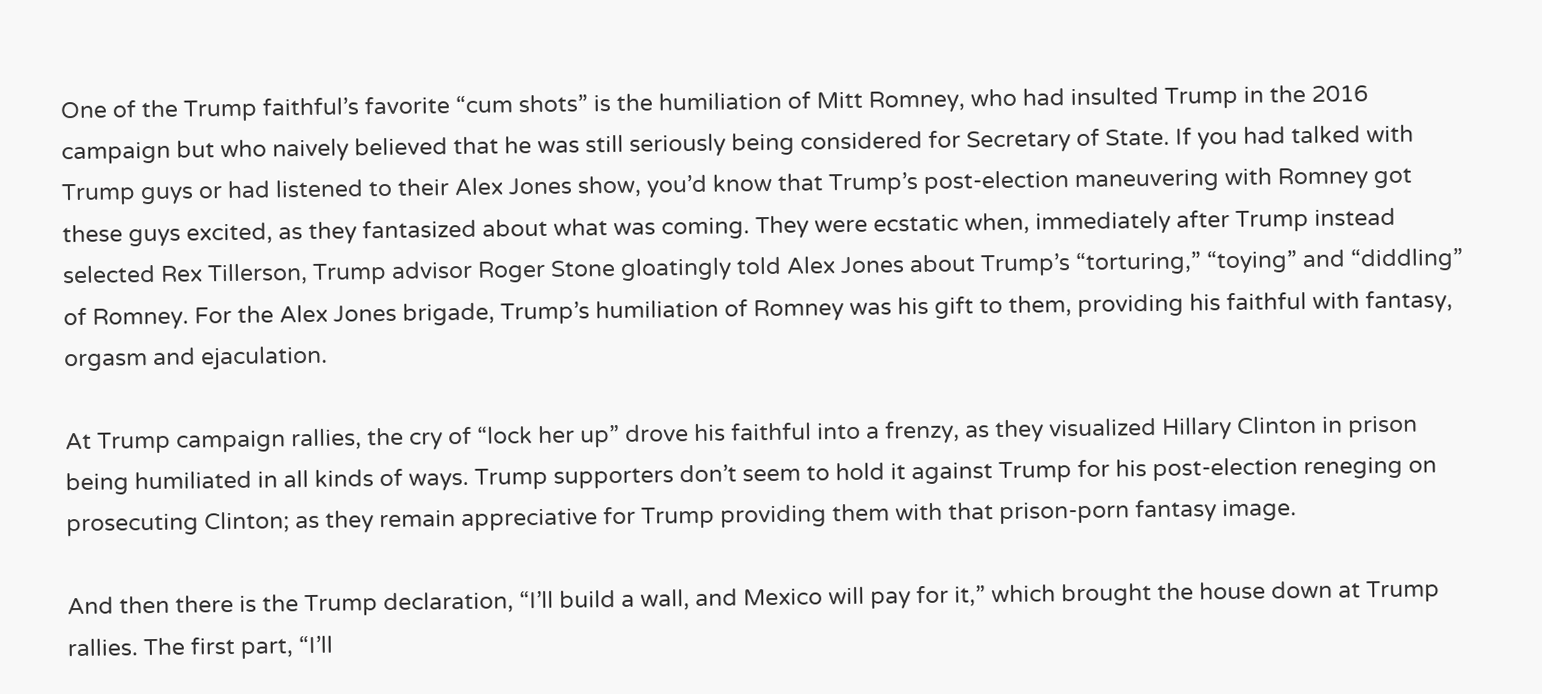One of the Trump faithful’s favorite “cum shots” is the humiliation of Mitt Romney, who had insulted Trump in the 2016 campaign but who naively believed that he was still seriously being considered for Secretary of State. If you had talked with Trump guys or had listened to their Alex Jones show, you’d know that Trump’s post-election maneuvering with Romney got these guys excited, as they fantasized about what was coming. They were ecstatic when, immediately after Trump instead selected Rex Tillerson, Trump advisor Roger Stone gloatingly told Alex Jones about Trump’s “torturing,” “toying” and “diddling” of Romney. For the Alex Jones brigade, Trump’s humiliation of Romney was his gift to them, providing his faithful with fantasy, orgasm and ejaculation.

At Trump campaign rallies, the cry of “lock her up” drove his faithful into a frenzy, as they visualized Hillary Clinton in prison being humiliated in all kinds of ways. Trump supporters don’t seem to hold it against Trump for his post-election reneging on prosecuting Clinton; as they remain appreciative for Trump providing them with that prison-porn fantasy image.

And then there is the Trump declaration, “I’ll build a wall, and Mexico will pay for it,” which brought the house down at Trump rallies. The first part, “I’ll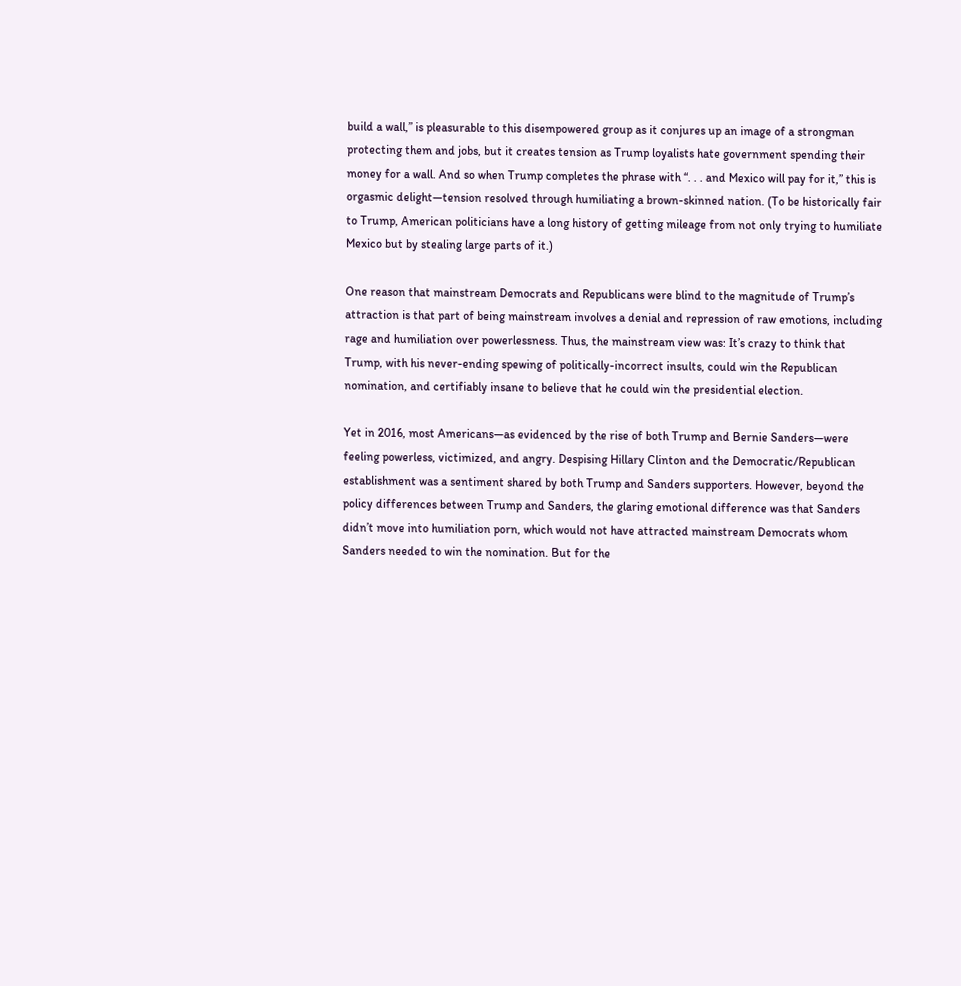build a wall,” is pleasurable to this disempowered group as it conjures up an image of a strongman protecting them and jobs, but it creates tension as Trump loyalists hate government spending their money for a wall. And so when Trump completes the phrase with “. . . and Mexico will pay for it,” this is orgasmic delight—tension resolved through humiliating a brown-skinned nation. (To be historically fair to Trump, American politicians have a long history of getting mileage from not only trying to humiliate Mexico but by stealing large parts of it.)

One reason that mainstream Democrats and Republicans were blind to the magnitude of Trump’s attraction is that part of being mainstream involves a denial and repression of raw emotions, including rage and humiliation over powerlessness. Thus, the mainstream view was: It’s crazy to think that Trump, with his never-ending spewing of politically-incorrect insults, could win the Republican nomination, and certifiably insane to believe that he could win the presidential election.

Yet in 2016, most Americans—as evidenced by the rise of both Trump and Bernie Sanders—were feeling powerless, victimized, and angry. Despising Hillary Clinton and the Democratic/Republican establishment was a sentiment shared by both Trump and Sanders supporters. However, beyond the policy differences between Trump and Sanders, the glaring emotional difference was that Sanders didn’t move into humiliation porn, which would not have attracted mainstream Democrats whom Sanders needed to win the nomination. But for the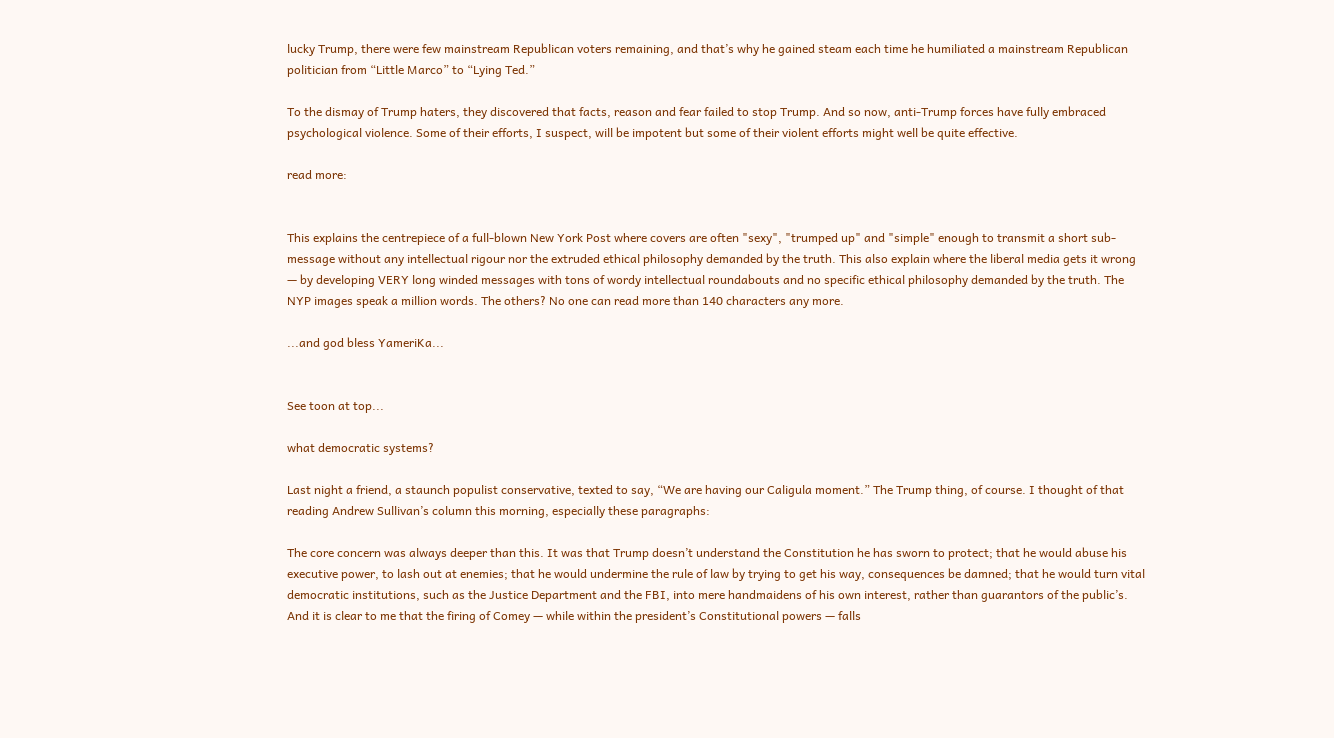lucky Trump, there were few mainstream Republican voters remaining, and that’s why he gained steam each time he humiliated a mainstream Republican politician from “Little Marco” to “Lying Ted.”

To the dismay of Trump haters, they discovered that facts, reason and fear failed to stop Trump. And so now, anti-Trump forces have fully embraced psychological violence. Some of their efforts, I suspect, will be impotent but some of their violent efforts might well be quite effective.

read more:


This explains the centrepiece of a full-blown New York Post where covers are often "sexy", "trumped up" and "simple" enough to transmit a short sub-message without any intellectual rigour nor the extruded ethical philosophy demanded by the truth. This also explain where the liberal media gets it wrong — by developing VERY long winded messages with tons of wordy intellectual roundabouts and no specific ethical philosophy demanded by the truth. The NYP images speak a million words. The others? No one can read more than 140 characters any more.

...and god bless YameriKa...


See toon at top...

what democratic systems?

Last night a friend, a staunch populist conservative, texted to say, “We are having our Caligula moment.” The Trump thing, of course. I thought of that reading Andrew Sullivan’s column this morning, especially these paragraphs:

The core concern was always deeper than this. It was that Trump doesn’t understand the Constitution he has sworn to protect; that he would abuse his executive power, to lash out at enemies; that he would undermine the rule of law by trying to get his way, consequences be damned; that he would turn vital democratic institutions, such as the Justice Department and the FBI, into mere handmaidens of his own interest, rather than guarantors of the public’s. And it is clear to me that the firing of Comey — while within the president’s Constitutional powers — falls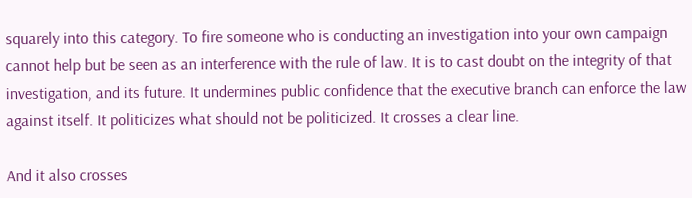squarely into this category. To fire someone who is conducting an investigation into your own campaign cannot help but be seen as an interference with the rule of law. It is to cast doubt on the integrity of that investigation, and its future. It undermines public confidence that the executive branch can enforce the law against itself. It politicizes what should not be politicized. It crosses a clear line.

And it also crosses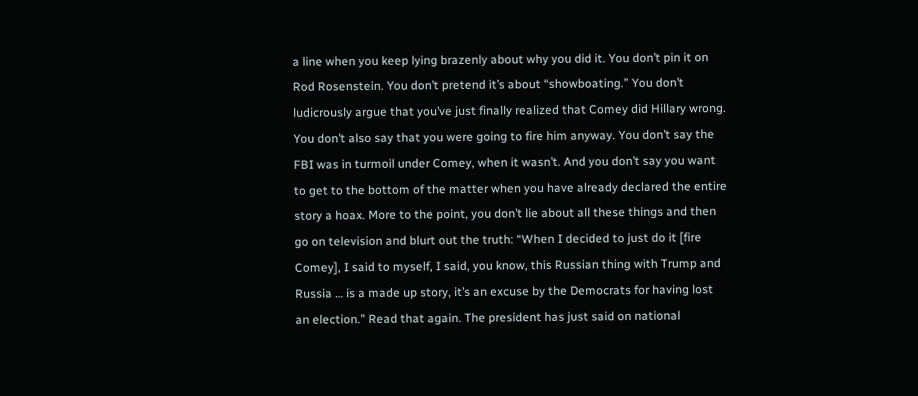a line when you keep lying brazenly about why you did it. You don’t pin it on Rod Rosenstein. You don’t pretend it’s about “showboating.” You don’t ludicrously argue that you’ve just finally realized that Comey did Hillary wrong. You don’t also say that you were going to fire him anyway. You don’t say the FBI was in turmoil under Comey, when it wasn’t. And you don’t say you want to get to the bottom of the matter when you have already declared the entire story a hoax. More to the point, you don’t lie about all these things and then go on television and blurt out the truth: “When I decided to just do it [fire Comey], I said to myself, I said, you know, this Russian thing with Trump and Russia … is a made up story, it’s an excuse by the Democrats for having lost an election.” Read that again. The president has just said on national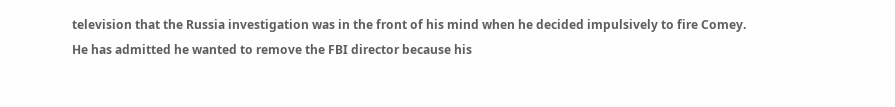television that the Russia investigation was in the front of his mind when he decided impulsively to fire Comey. He has admitted he wanted to remove the FBI director because his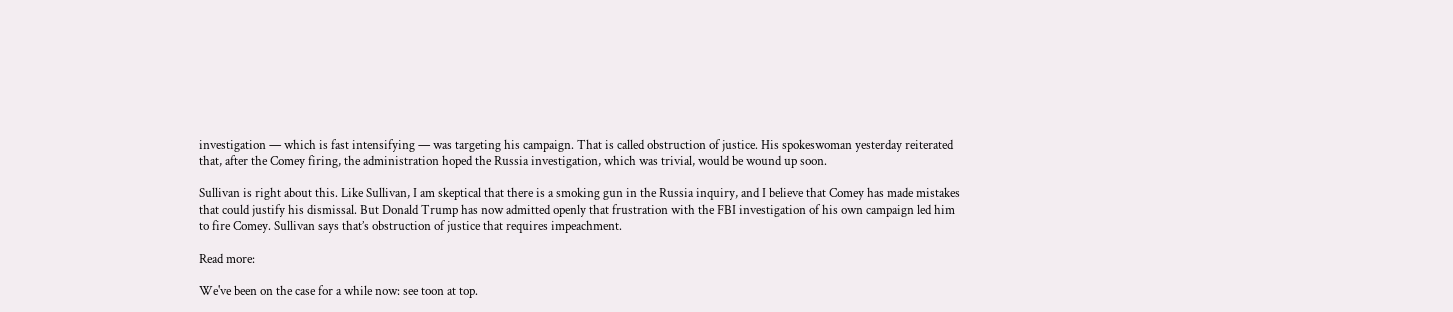investigation — which is fast intensifying — was targeting his campaign. That is called obstruction of justice. His spokeswoman yesterday reiterated that, after the Comey firing, the administration hoped the Russia investigation, which was trivial, would be wound up soon.

Sullivan is right about this. Like Sullivan, I am skeptical that there is a smoking gun in the Russia inquiry, and I believe that Comey has made mistakes that could justify his dismissal. But Donald Trump has now admitted openly that frustration with the FBI investigation of his own campaign led him to fire Comey. Sullivan says that’s obstruction of justice that requires impeachment.

Read more:

We've been on the case for a while now: see toon at top.